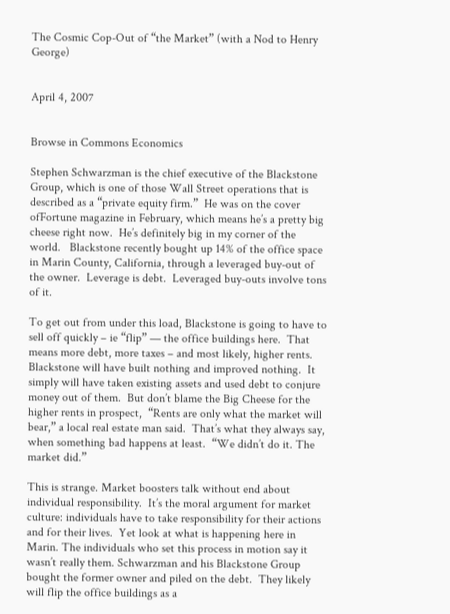The Cosmic Cop-Out of “the Market” (with a Nod to Henry George)


April 4, 2007


Browse in Commons Economics

Stephen Schwarzman is the chief executive of the Blackstone Group, which is one of those Wall Street operations that is described as a “private equity firm.”  He was on the cover ofFortune magazine in February, which means he’s a pretty big cheese right now.  He’s definitely big in my corner of the world.   Blackstone recently bought up 14% of the office space in Marin County, California, through a leveraged buy-out of the owner.  Leverage is debt.  Leveraged buy-outs involve tons of it.

To get out from under this load, Blackstone is going to have to sell off quickly – ie “flip” — the office buildings here.  That means more debt, more taxes – and most likely, higher rents.  Blackstone will have built nothing and improved nothing.  It simply will have taken existing assets and used debt to conjure money out of them.  But don’t blame the Big Cheese for the higher rents in prospect,  “Rents are only what the market will bear,” a local real estate man said.  That’s what they always say, when something bad happens at least.  “We didn’t do it. The market did.”

This is strange. Market boosters talk without end about individual responsibility.  It’s the moral argument for market culture: individuals have to take responsibility for their actions and for their lives.  Yet look at what is happening here in Marin. The individuals who set this process in motion say it wasn’t really them. Schwarzman and his Blackstone Group bought the former owner and piled on the debt.  They likely will flip the office buildings as a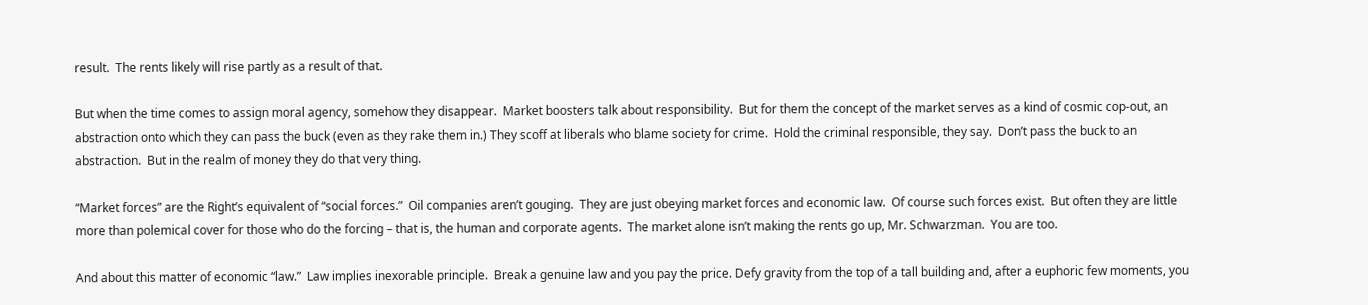result.  The rents likely will rise partly as a result of that.

But when the time comes to assign moral agency, somehow they disappear.  Market boosters talk about responsibility.  But for them the concept of the market serves as a kind of cosmic cop-out, an abstraction onto which they can pass the buck (even as they rake them in.) They scoff at liberals who blame society for crime.  Hold the criminal responsible, they say.  Don’t pass the buck to an abstraction.  But in the realm of money they do that very thing.

“Market forces” are the Right’s equivalent of “social forces.”  Oil companies aren’t gouging.  They are just obeying market forces and economic law.  Of course such forces exist.  But often they are little more than polemical cover for those who do the forcing – that is, the human and corporate agents.  The market alone isn’t making the rents go up, Mr. Schwarzman.  You are too.

And about this matter of economic “law.”  Law implies inexorable principle.  Break a genuine law and you pay the price. Defy gravity from the top of a tall building and, after a euphoric few moments, you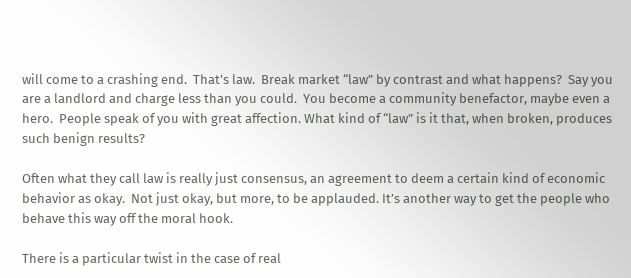will come to a crashing end.  That’s law.  Break market “law” by contrast and what happens?  Say you are a landlord and charge less than you could.  You become a community benefactor, maybe even a hero.  People speak of you with great affection. What kind of “law” is it that, when broken, produces such benign results?

Often what they call law is really just consensus, an agreement to deem a certain kind of economic behavior as okay.  Not just okay, but more, to be applauded. It’s another way to get the people who behave this way off the moral hook.

There is a particular twist in the case of real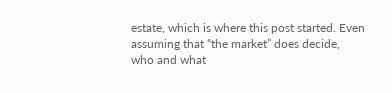estate, which is where this post started. Even assuming that “the market” does decide, who and what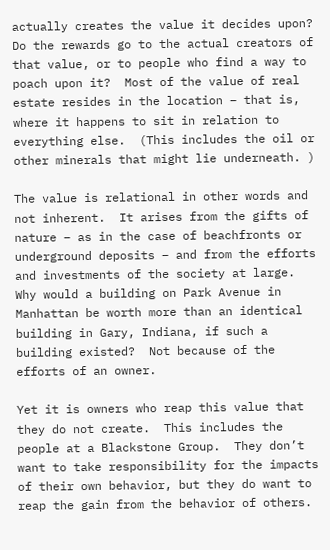actually creates the value it decides upon?  Do the rewards go to the actual creators of that value, or to people who find a way to poach upon it?  Most of the value of real estate resides in the location – that is, where it happens to sit in relation to everything else.  (This includes the oil or other minerals that might lie underneath. )

The value is relational in other words and not inherent.  It arises from the gifts of nature – as in the case of beachfronts or underground deposits – and from the efforts and investments of the society at large.  Why would a building on Park Avenue in Manhattan be worth more than an identical building in Gary, Indiana, if such a building existed?  Not because of the efforts of an owner.

Yet it is owners who reap this value that they do not create.  This includes the people at a Blackstone Group.  They don’t want to take responsibility for the impacts of their own behavior, but they do want to reap the gain from the behavior of others.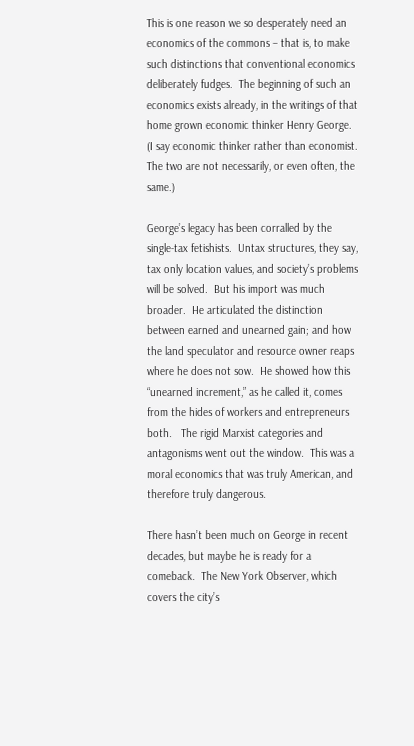This is one reason we so desperately need an economics of the commons – that is, to make such distinctions that conventional economics deliberately fudges.  The beginning of such an economics exists already, in the writings of that home grown economic thinker Henry George.  (I say economic thinker rather than economist.  The two are not necessarily, or even often, the same.)

George’s legacy has been corralled by the single-tax fetishists.  Untax structures, they say, tax only location values, and society’s problems will be solved.  But his import was much broader.  He articulated the distinction between earned and unearned gain; and how the land speculator and resource owner reaps where he does not sow.  He showed how this “unearned increment,” as he called it, comes from the hides of workers and entrepreneurs both.   The rigid Marxist categories and antagonisms went out the window.  This was a moral economics that was truly American, and therefore truly dangerous.

There hasn’t been much on George in recent decades, but maybe he is ready for a comeback.  The New York Observer, which covers the city’s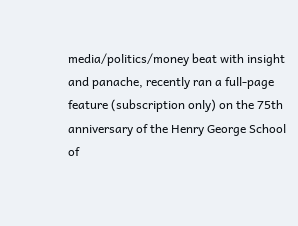media/politics/money beat with insight and panache, recently ran a full-page feature (subscription only) on the 75th anniversary of the Henry George School of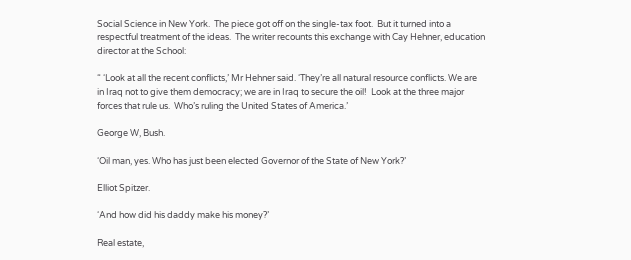Social Science in New York.  The piece got off on the single-tax foot.  But it turned into a respectful treatment of the ideas.  The writer recounts this exchange with Cay Hehner, education director at the School:

“ ‘Look at all the recent conflicts,’ Mr Hehner said. ‘They’re all natural resource conflicts. We are in Iraq not to give them democracy; we are in Iraq to secure the oil!  Look at the three major forces that rule us.  Who’s ruling the United States of America.’

George W, Bush.

‘Oil man, yes. Who has just been elected Governor of the State of New York?’

Elliot Spitzer.

‘And how did his daddy make his money?’

Real estate,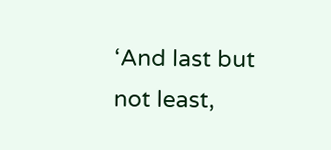‘And last but not least,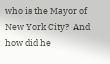who is the Mayor of New York City?  And how did he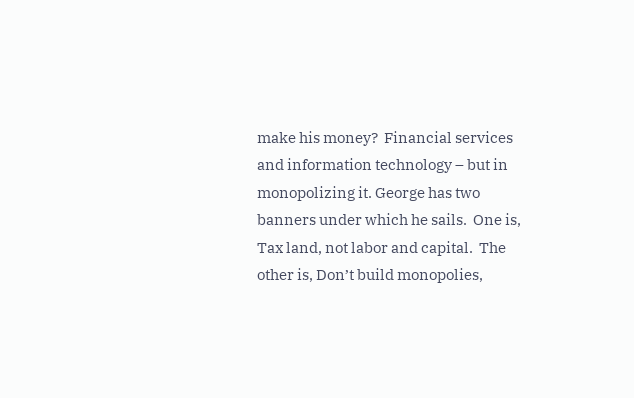make his money?  Financial services and information technology – but in monopolizing it. George has two banners under which he sails.  One is, Tax land, not labor and capital.  The other is, Don’t build monopolies,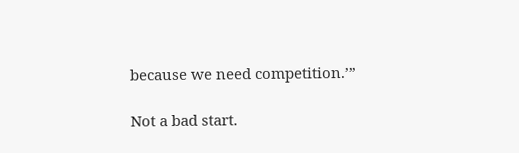because we need competition.’”

Not a bad start.